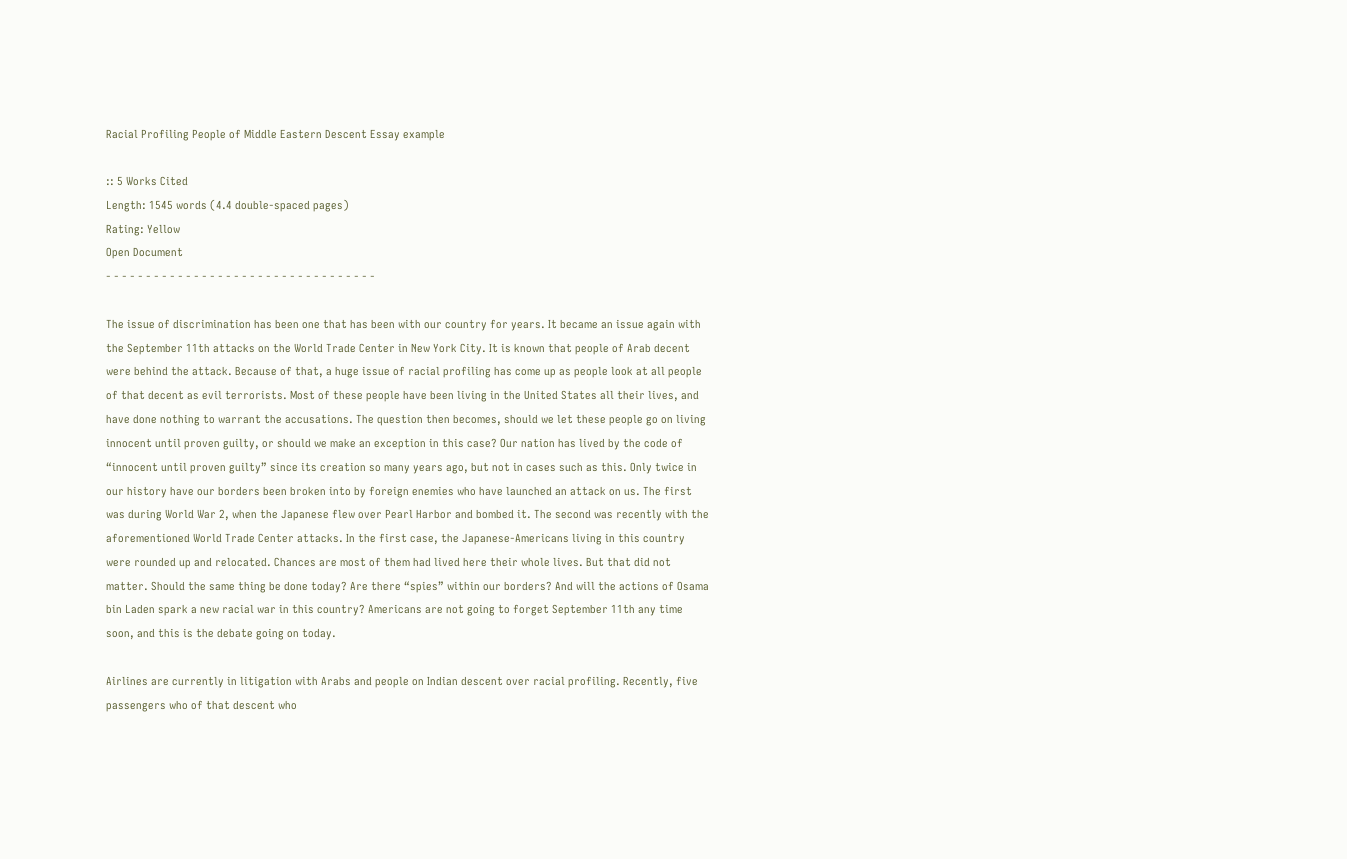Racial Profiling People of Middle Eastern Descent Essay example

:: 5 Works Cited
Length: 1545 words (4.4 double-spaced pages)
Rating: Yellow
Open Document
- - - - - - - - - - - - - - - - - - - - - - - - - - - - - - - - - -

The issue of discrimination has been one that has been with our country for years. It became an issue again with the September 11th attacks on the World Trade Center in New York City. It is known that people of Arab decent were behind the attack. Because of that, a huge issue of racial profiling has come up as people look at all people of that decent as evil terrorists. Most of these people have been living in the United States all their lives, and have done nothing to warrant the accusations. The question then becomes, should we let these people go on living innocent until proven guilty, or should we make an exception in this case? Our nation has lived by the code of “innocent until proven guilty” since its creation so many years ago, but not in cases such as this. Only twice in our history have our borders been broken into by foreign enemies who have launched an attack on us. The first was during World War 2, when the Japanese flew over Pearl Harbor and bombed it. The second was recently with the aforementioned World Trade Center attacks. In the first case, the Japanese-Americans living in this country were rounded up and relocated. Chances are most of them had lived here their whole lives. But that did not matter. Should the same thing be done today? Are there “spies” within our borders? And will the actions of Osama bin Laden spark a new racial war in this country? Americans are not going to forget September 11th any time soon, and this is the debate going on today.

Airlines are currently in litigation with Arabs and people on Indian descent over racial profiling. Recently, five passengers who of that descent who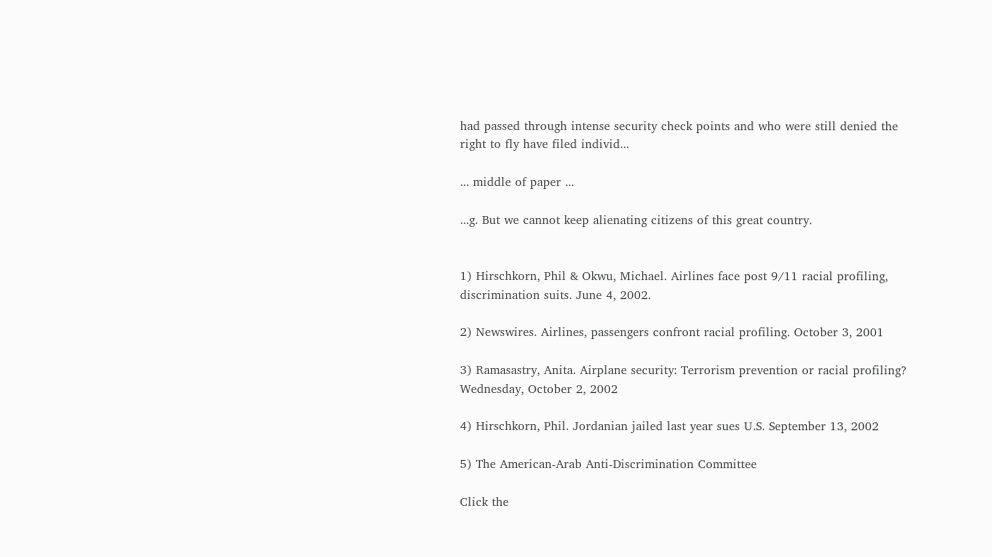had passed through intense security check points and who were still denied the right to fly have filed individ...

... middle of paper ...

...g. But we cannot keep alienating citizens of this great country.


1) Hirschkorn, Phil & Okwu, Michael. Airlines face post 9/11 racial profiling,
discrimination suits. June 4, 2002.

2) Newswires. Airlines, passengers confront racial profiling. October 3, 2001

3) Ramasastry, Anita. Airplane security: Terrorism prevention or racial profiling?
Wednesday, October 2, 2002

4) Hirschkorn, Phil. Jordanian jailed last year sues U.S. September 13, 2002

5) The American-Arab Anti-Discrimination Committee

Click the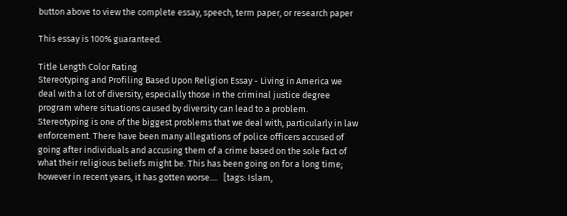button above to view the complete essay, speech, term paper, or research paper

This essay is 100% guaranteed.

Title Length Color Rating
Stereotyping and Profiling Based Upon Religion Essay - Living in America we deal with a lot of diversity, especially those in the criminal justice degree program where situations caused by diversity can lead to a problem. Stereotyping is one of the biggest problems that we deal with, particularly in law enforcement. There have been many allegations of police officers accused of going after individuals and accusing them of a crime based on the sole fact of what their religious beliefs might be. This has been going on for a long time; however in recent years, it has gotten worse....   [tags: Islam,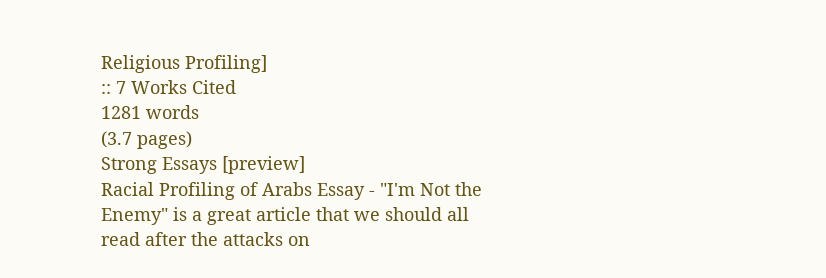Religious Profiling]
:: 7 Works Cited
1281 words
(3.7 pages)
Strong Essays [preview]
Racial Profiling of Arabs Essay - "I'm Not the Enemy" is a great article that we should all read after the attacks on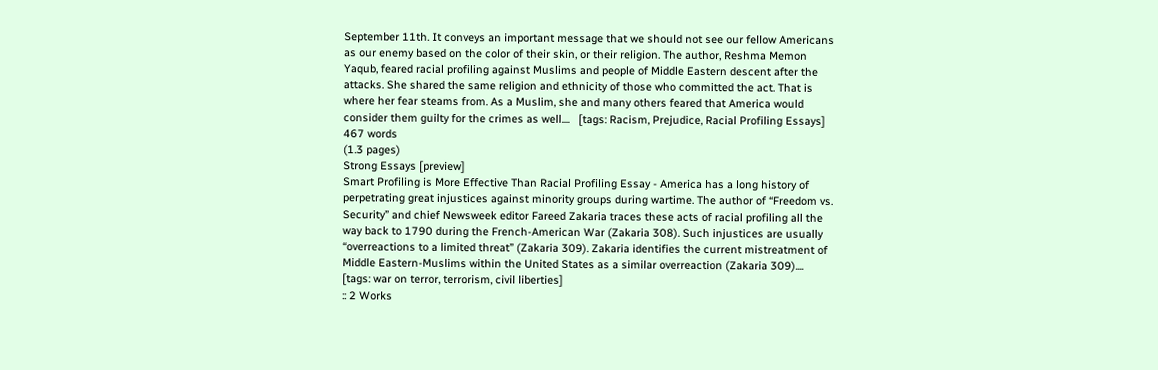September 11th. It conveys an important message that we should not see our fellow Americans as our enemy based on the color of their skin, or their religion. The author, Reshma Memon Yaqub, feared racial profiling against Muslims and people of Middle Eastern descent after the attacks. She shared the same religion and ethnicity of those who committed the act. That is where her fear steams from. As a Muslim, she and many others feared that America would consider them guilty for the crimes as well....   [tags: Racism, Prejudice, Racial Profiling Essays] 467 words
(1.3 pages)
Strong Essays [preview]
Smart Profiling is More Effective Than Racial Profiling Essay - America has a long history of perpetrating great injustices against minority groups during wartime. The author of “Freedom vs. Security” and chief Newsweek editor Fareed Zakaria traces these acts of racial profiling all the way back to 1790 during the French-American War (Zakaria 308). Such injustices are usually “overreactions to a limited threat” (Zakaria 309). Zakaria identifies the current mistreatment of Middle Eastern-Muslims within the United States as a similar overreaction (Zakaria 309)....   [tags: war on terror, terrorism, civil liberties]
:: 2 Works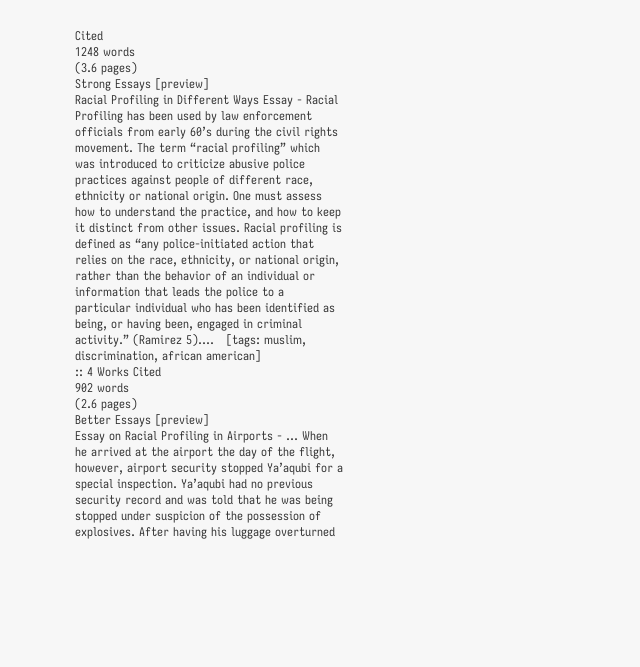Cited
1248 words
(3.6 pages)
Strong Essays [preview]
Racial Profiling in Different Ways Essay - Racial Profiling has been used by law enforcement officials from early 60’s during the civil rights movement. The term “racial profiling” which was introduced to criticize abusive police practices against people of different race, ethnicity or national origin. One must assess how to understand the practice, and how to keep it distinct from other issues. Racial profiling is defined as “any police-initiated action that relies on the race, ethnicity, or national origin, rather than the behavior of an individual or information that leads the police to a particular individual who has been identified as being, or having been, engaged in criminal activity.” (Ramirez 5)....   [tags: muslim, discrimination, african american]
:: 4 Works Cited
902 words
(2.6 pages)
Better Essays [preview]
Essay on Racial Profiling in Airports - ... When he arrived at the airport the day of the flight, however, airport security stopped Ya’aqubi for a special inspection. Ya’aqubi had no previous security record and was told that he was being stopped under suspicion of the possession of explosives. After having his luggage overturned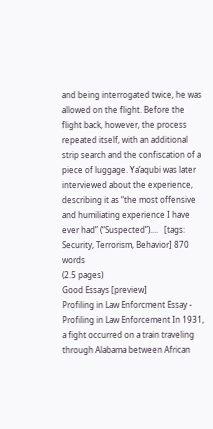and being interrogated twice, he was allowed on the flight. Before the flight back, however, the process repeated itself, with an additional strip search and the confiscation of a piece of luggage. Ya’aqubi was later interviewed about the experience, describing it as “the most offensive and humiliating experience I have ever had” (“Suspected”)....   [tags: Security, Terrorism, Behavior] 870 words
(2.5 pages)
Good Essays [preview]
Profiling in Law Enforcment Essay - Profiling in Law Enforcement In 1931, a fight occurred on a train traveling through Alabama between African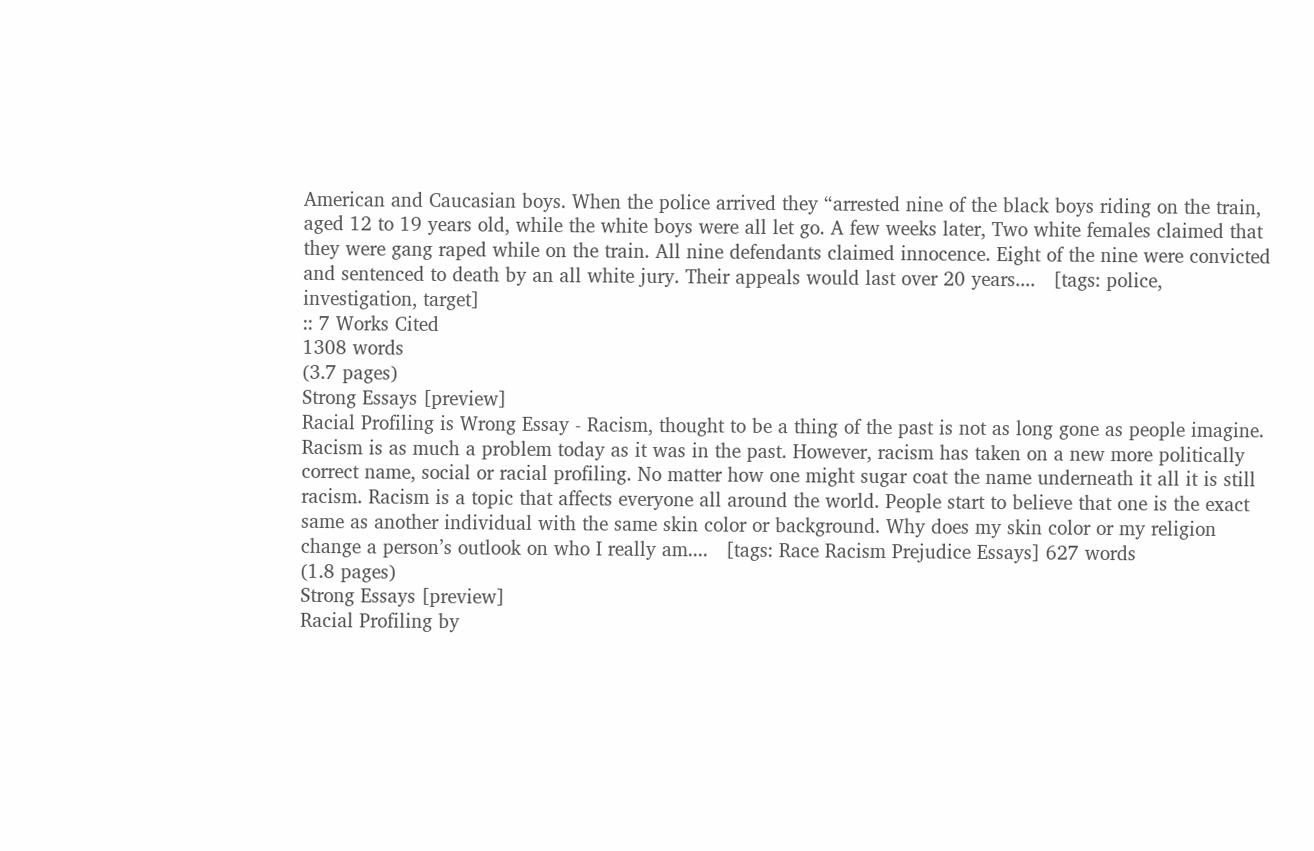American and Caucasian boys. When the police arrived they “arrested nine of the black boys riding on the train, aged 12 to 19 years old, while the white boys were all let go. A few weeks later, Two white females claimed that they were gang raped while on the train. All nine defendants claimed innocence. Eight of the nine were convicted and sentenced to death by an all white jury. Their appeals would last over 20 years....   [tags: police, investigation, target]
:: 7 Works Cited
1308 words
(3.7 pages)
Strong Essays [preview]
Racial Profiling is Wrong Essay - Racism, thought to be a thing of the past is not as long gone as people imagine. Racism is as much a problem today as it was in the past. However, racism has taken on a new more politically correct name, social or racial profiling. No matter how one might sugar coat the name underneath it all it is still racism. Racism is a topic that affects everyone all around the world. People start to believe that one is the exact same as another individual with the same skin color or background. Why does my skin color or my religion change a person’s outlook on who I really am....   [tags: Race Racism Prejudice Essays] 627 words
(1.8 pages)
Strong Essays [preview]
Racial Profiling by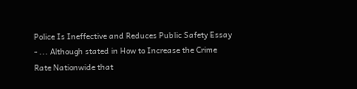Police Is Ineffective and Reduces Public Safety Essay - ... Although stated in How to Increase the Crime Rate Nationwide that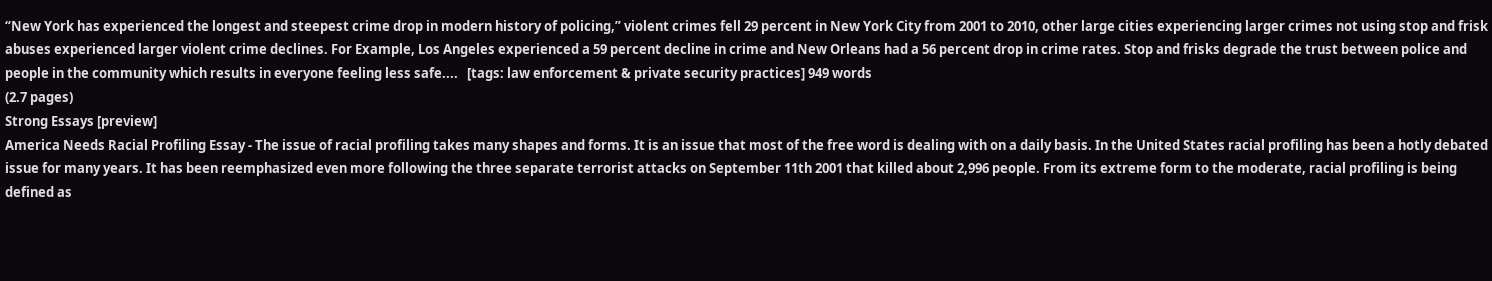“New York has experienced the longest and steepest crime drop in modern history of policing,” violent crimes fell 29 percent in New York City from 2001 to 2010, other large cities experiencing larger crimes not using stop and frisk abuses experienced larger violent crime declines. For Example, Los Angeles experienced a 59 percent decline in crime and New Orleans had a 56 percent drop in crime rates. Stop and frisks degrade the trust between police and people in the community which results in everyone feeling less safe....   [tags: law enforcement & private security practices] 949 words
(2.7 pages)
Strong Essays [preview]
America Needs Racial Profiling Essay - The issue of racial profiling takes many shapes and forms. It is an issue that most of the free word is dealing with on a daily basis. In the United States racial profiling has been a hotly debated issue for many years. It has been reemphasized even more following the three separate terrorist attacks on September 11th 2001 that killed about 2,996 people. From its extreme form to the moderate, racial profiling is being defined as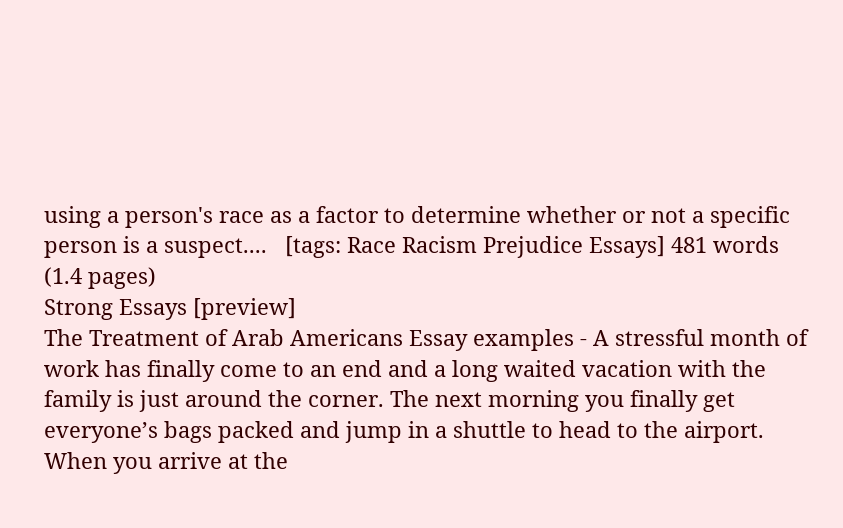using a person's race as a factor to determine whether or not a specific person is a suspect....   [tags: Race Racism Prejudice Essays] 481 words
(1.4 pages)
Strong Essays [preview]
The Treatment of Arab Americans Essay examples - A stressful month of work has finally come to an end and a long waited vacation with the family is just around the corner. The next morning you finally get everyone’s bags packed and jump in a shuttle to head to the airport. When you arrive at the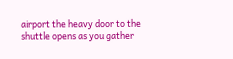airport the heavy door to the shuttle opens as you gather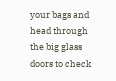your bags and head through the big glass doors to check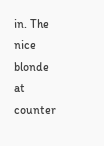in. The nice blonde at counter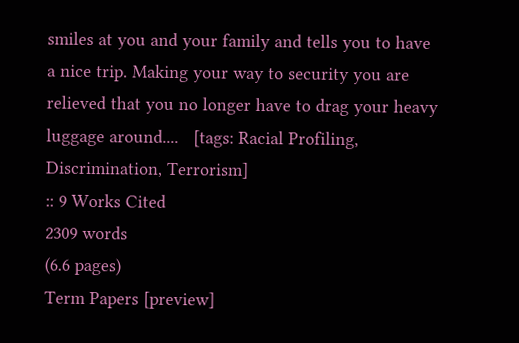smiles at you and your family and tells you to have a nice trip. Making your way to security you are relieved that you no longer have to drag your heavy luggage around....   [tags: Racial Profiling, Discrimination, Terrorism]
:: 9 Works Cited
2309 words
(6.6 pages)
Term Papers [preview]